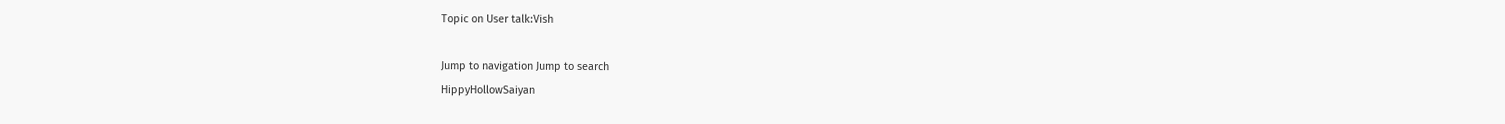Topic on User talk:Vish

Jump to navigation Jump to search
HippyHollowSaiyan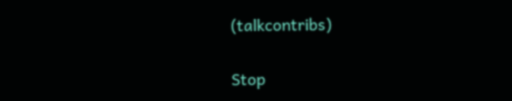(talkcontribs)

Stop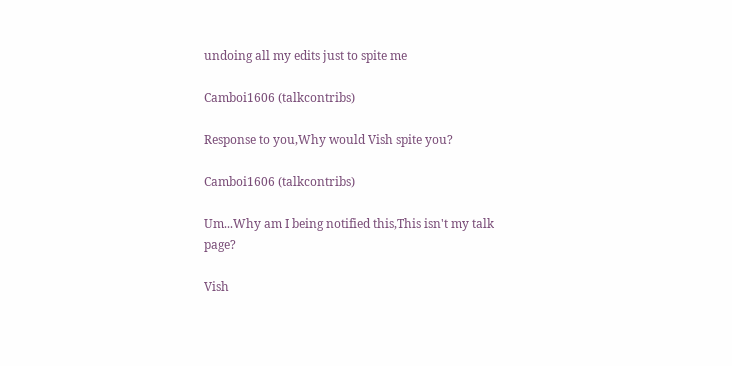undoing all my edits just to spite me

Camboi1606 (talkcontribs)

Response to you,Why would Vish spite you?

Camboi1606 (talkcontribs)

Um...Why am I being notified this,This isn't my talk page?

Vish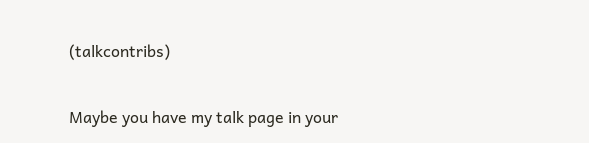(talkcontribs)

Maybe you have my talk page in your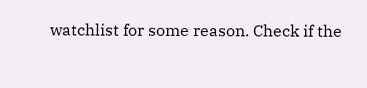watchlist for some reason. Check if the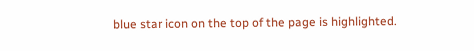blue star icon on the top of the page is highlighted.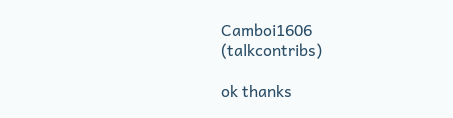Camboi1606 (talkcontribs)

ok thanks